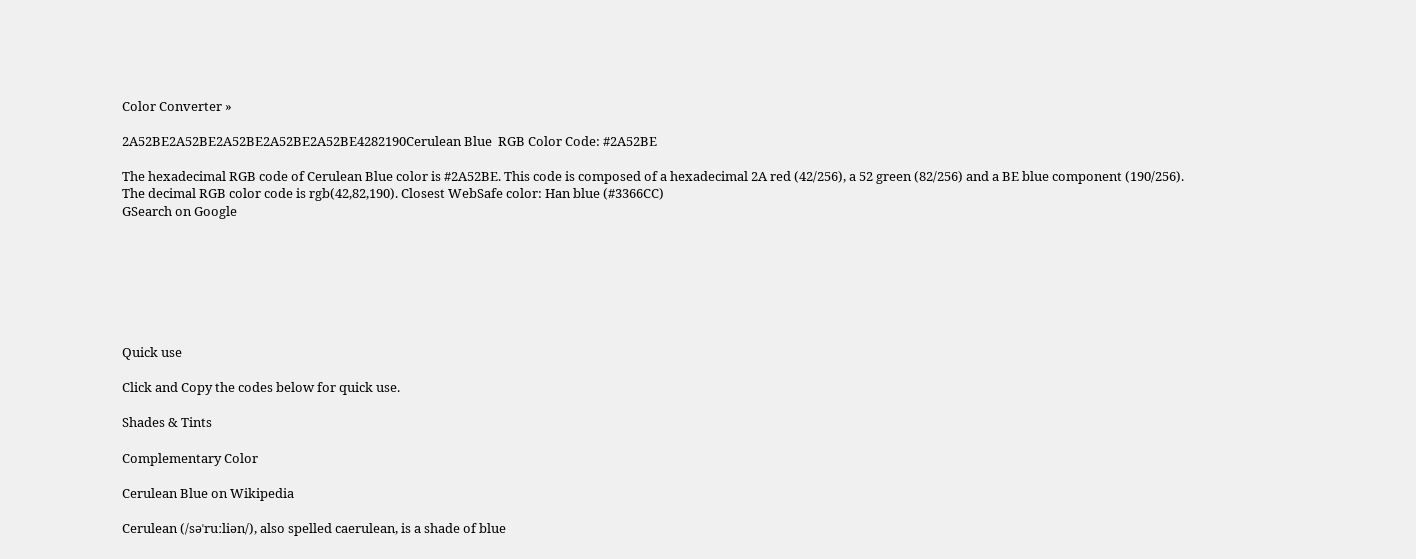Color Converter »

2A52BE2A52BE2A52BE2A52BE2A52BE4282190Cerulean Blue  RGB Color Code: #2A52BE

The hexadecimal RGB code of Cerulean Blue color is #2A52BE. This code is composed of a hexadecimal 2A red (42/256), a 52 green (82/256) and a BE blue component (190/256). The decimal RGB color code is rgb(42,82,190). Closest WebSafe color: Han blue (#3366CC)
GSearch on Google







Quick use

Click and Copy the codes below for quick use.

Shades & Tints

Complementary Color

Cerulean Blue on Wikipedia

Cerulean (/səˈruːliən/), also spelled caerulean, is a shade of blue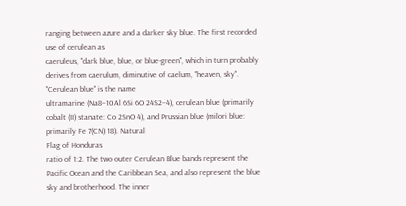ranging between azure and a darker sky blue. The first recorded use of cerulean as
caeruleus, "dark blue, blue, or blue-green", which in turn probably derives from caerulum, diminutive of caelum, "heaven, sky". "Cerulean blue" is the name
ultramarine (Na8–10Al 6Si 6O 24S2–4), cerulean blue (primarily cobalt (II) stanate: Co 2SnO 4), and Prussian blue (milori blue: primarily Fe 7(CN) 18). Natural
Flag of Honduras
ratio of 1:2. The two outer Cerulean Blue bands represent the Pacific Ocean and the Caribbean Sea, and also represent the blue sky and brotherhood. The inner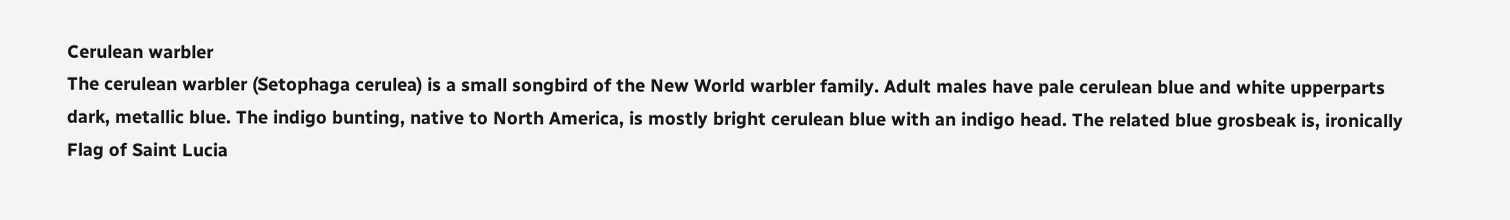Cerulean warbler
The cerulean warbler (Setophaga cerulea) is a small songbird of the New World warbler family. Adult males have pale cerulean blue and white upperparts
dark, metallic blue. The indigo bunting, native to North America, is mostly bright cerulean blue with an indigo head. The related blue grosbeak is, ironically
Flag of Saint Lucia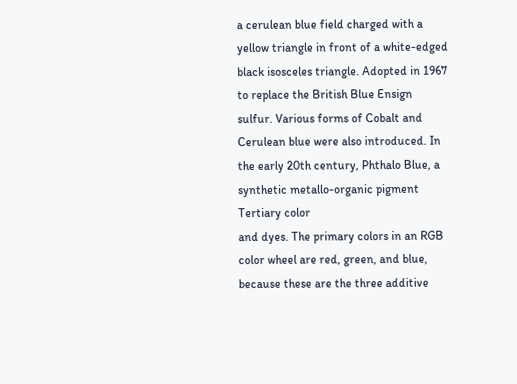a cerulean blue field charged with a yellow triangle in front of a white-edged black isosceles triangle. Adopted in 1967 to replace the British Blue Ensign
sulfur. Various forms of Cobalt and Cerulean blue were also introduced. In the early 20th century, Phthalo Blue, a synthetic metallo-organic pigment
Tertiary color
and dyes. The primary colors in an RGB color wheel are red, green, and blue, because these are the three additive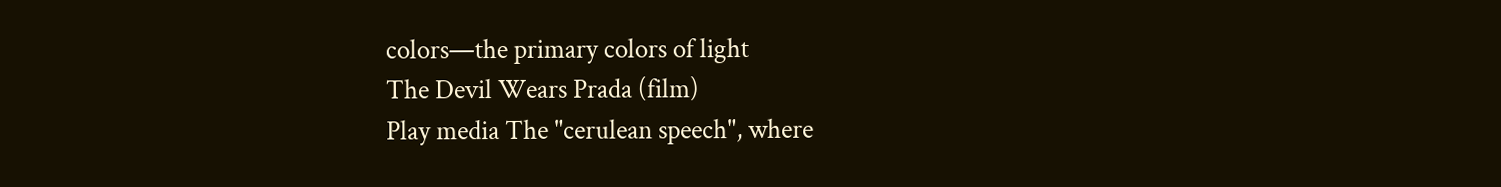colors—the primary colors of light
The Devil Wears Prada (film)
Play media The "cerulean speech", where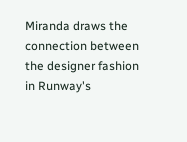Miranda draws the connection between the designer fashion in Runway's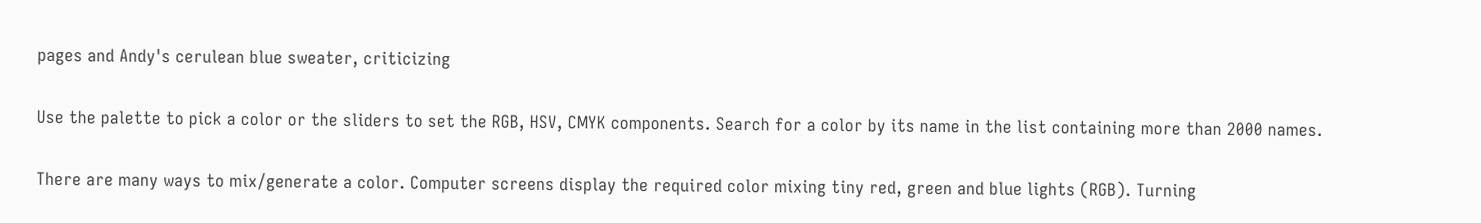pages and Andy's cerulean blue sweater, criticizing

Use the palette to pick a color or the sliders to set the RGB, HSV, CMYK components. Search for a color by its name in the list containing more than 2000 names.

There are many ways to mix/generate a color. Computer screens display the required color mixing tiny red, green and blue lights (RGB). Turning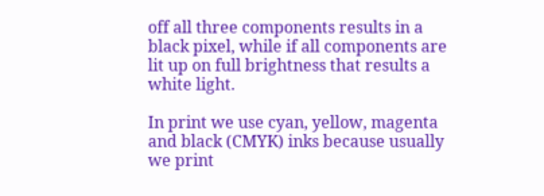off all three components results in a black pixel, while if all components are lit up on full brightness that results a white light.

In print we use cyan, yellow, magenta and black (CMYK) inks because usually we print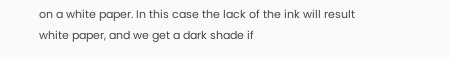on a white paper. In this case the lack of the ink will result white paper, and we get a dark shade if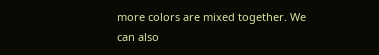more colors are mixed together. We can also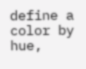define a color by hue,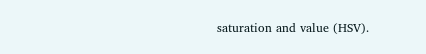saturation and value (HSV).